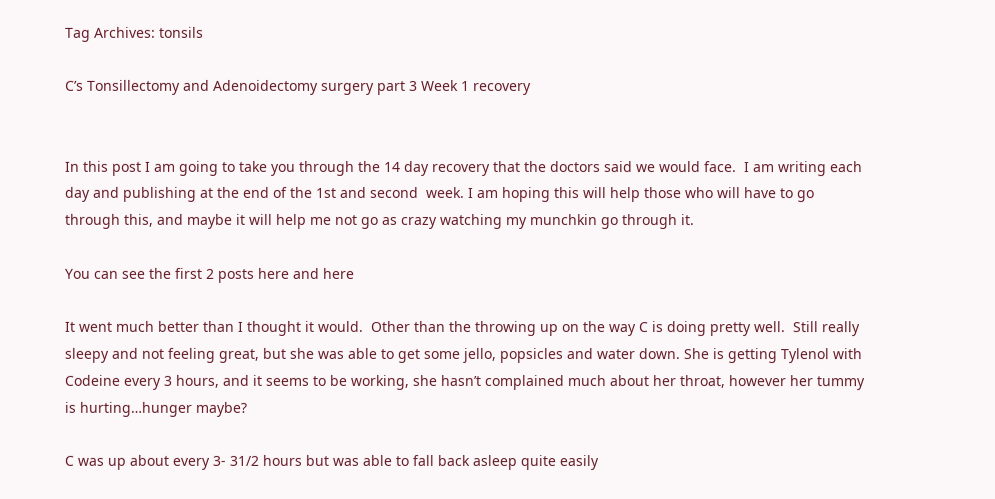Tag Archives: tonsils

C’s Tonsillectomy and Adenoidectomy surgery part 3 Week 1 recovery


In this post I am going to take you through the 14 day recovery that the doctors said we would face.  I am writing each day and publishing at the end of the 1st and second  week. I am hoping this will help those who will have to go through this, and maybe it will help me not go as crazy watching my munchkin go through it.

You can see the first 2 posts here and here

It went much better than I thought it would.  Other than the throwing up on the way C is doing pretty well.  Still really sleepy and not feeling great, but she was able to get some jello, popsicles and water down. She is getting Tylenol with Codeine every 3 hours, and it seems to be working, she hasn’t complained much about her throat, however her tummy is hurting…hunger maybe?

C was up about every 3- 31/2 hours but was able to fall back asleep quite easily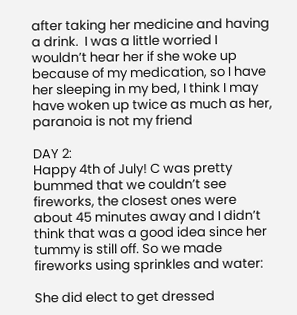after taking her medicine and having a drink.  I was a little worried I wouldn’t hear her if she woke up because of my medication, so I have her sleeping in my bed, I think I may have woken up twice as much as her, paranoia is not my friend

DAY 2:
Happy 4th of July! C was pretty bummed that we couldn’t see fireworks, the closest ones were about 45 minutes away and I didn’t think that was a good idea since her tummy is still off. So we made fireworks using sprinkles and water:

She did elect to get dressed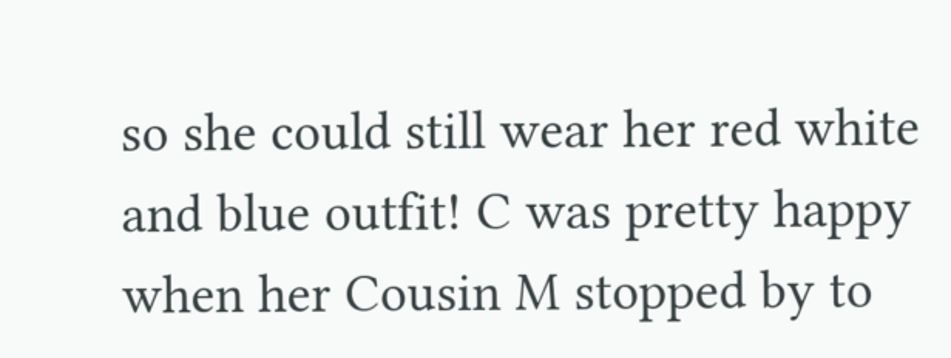so she could still wear her red white and blue outfit! C was pretty happy when her Cousin M stopped by to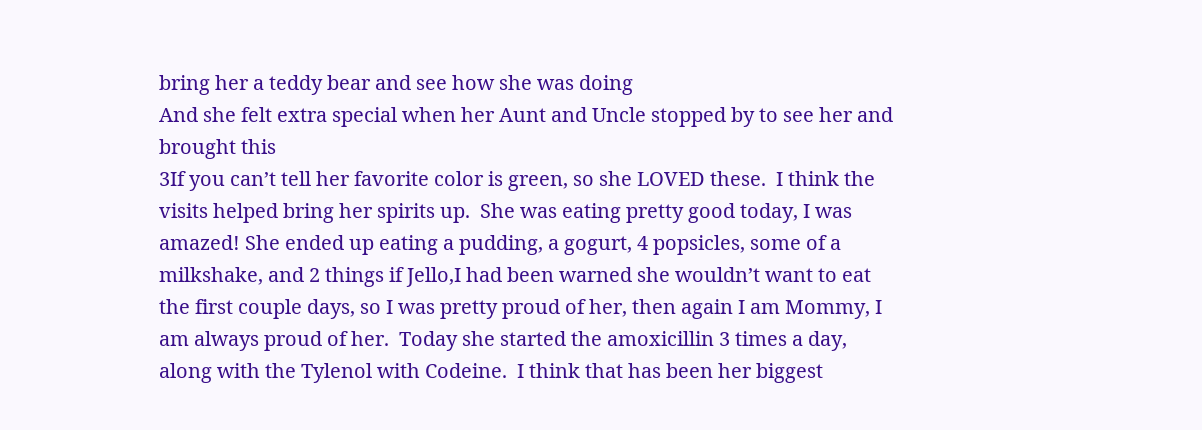bring her a teddy bear and see how she was doing
And she felt extra special when her Aunt and Uncle stopped by to see her and brought this
3If you can’t tell her favorite color is green, so she LOVED these.  I think the visits helped bring her spirits up.  She was eating pretty good today, I was amazed! She ended up eating a pudding, a gogurt, 4 popsicles, some of a milkshake, and 2 things if Jello,I had been warned she wouldn’t want to eat the first couple days, so I was pretty proud of her, then again I am Mommy, I am always proud of her.  Today she started the amoxicillin 3 times a day, along with the Tylenol with Codeine.  I think that has been her biggest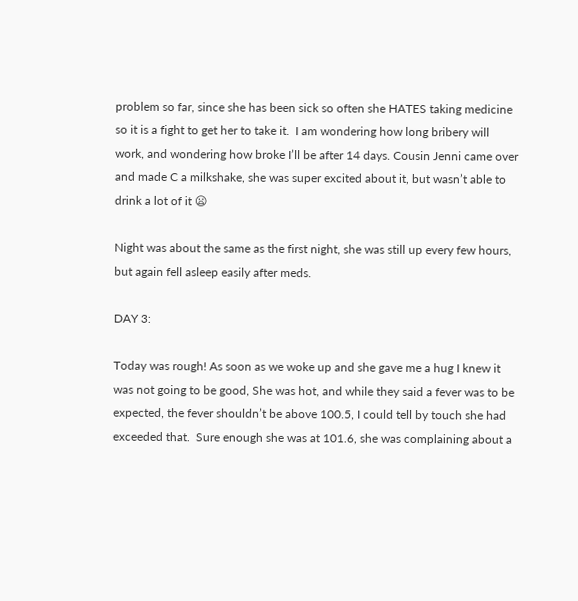problem so far, since she has been sick so often she HATES taking medicine so it is a fight to get her to take it.  I am wondering how long bribery will work, and wondering how broke I’ll be after 14 days. Cousin Jenni came over and made C a milkshake, she was super excited about it, but wasn’t able to drink a lot of it 😦

Night was about the same as the first night, she was still up every few hours, but again fell asleep easily after meds.

DAY 3:

Today was rough! As soon as we woke up and she gave me a hug I knew it was not going to be good, She was hot, and while they said a fever was to be expected, the fever shouldn’t be above 100.5, I could tell by touch she had exceeded that.  Sure enough she was at 101.6, she was complaining about a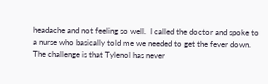headache and not feeling so well.  I called the doctor and spoke to a nurse who basically told me we needed to get the fever down.  The challenge is that Tylenol has never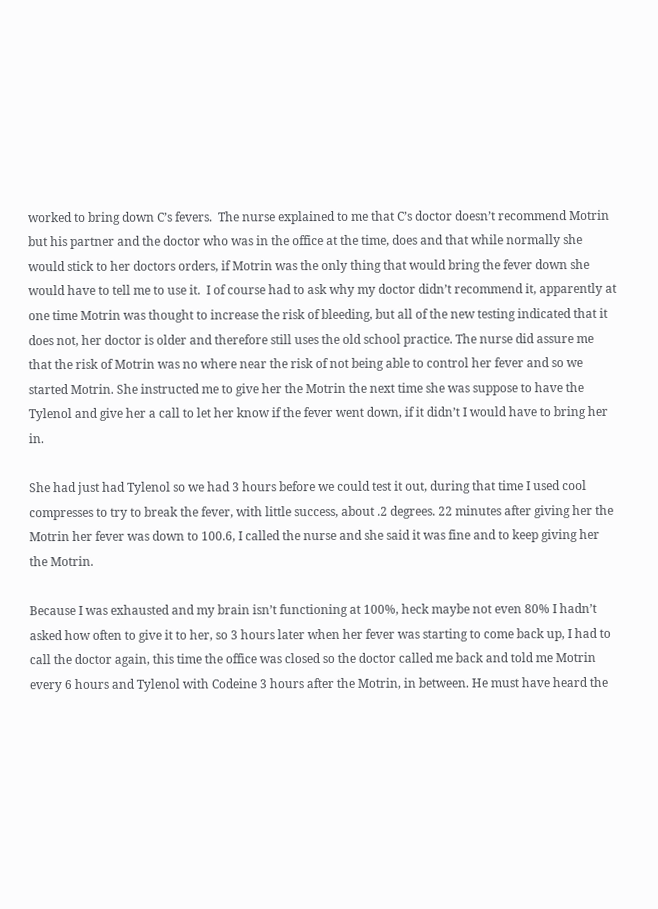worked to bring down C’s fevers.  The nurse explained to me that C’s doctor doesn’t recommend Motrin but his partner and the doctor who was in the office at the time, does and that while normally she would stick to her doctors orders, if Motrin was the only thing that would bring the fever down she would have to tell me to use it.  I of course had to ask why my doctor didn’t recommend it, apparently at one time Motrin was thought to increase the risk of bleeding, but all of the new testing indicated that it does not, her doctor is older and therefore still uses the old school practice. The nurse did assure me that the risk of Motrin was no where near the risk of not being able to control her fever and so we started Motrin. She instructed me to give her the Motrin the next time she was suppose to have the Tylenol and give her a call to let her know if the fever went down, if it didn’t I would have to bring her in.

She had just had Tylenol so we had 3 hours before we could test it out, during that time I used cool compresses to try to break the fever, with little success, about .2 degrees. 22 minutes after giving her the Motrin her fever was down to 100.6, I called the nurse and she said it was fine and to keep giving her the Motrin.

Because I was exhausted and my brain isn’t functioning at 100%, heck maybe not even 80% I hadn’t asked how often to give it to her, so 3 hours later when her fever was starting to come back up, I had to call the doctor again, this time the office was closed so the doctor called me back and told me Motrin every 6 hours and Tylenol with Codeine 3 hours after the Motrin, in between. He must have heard the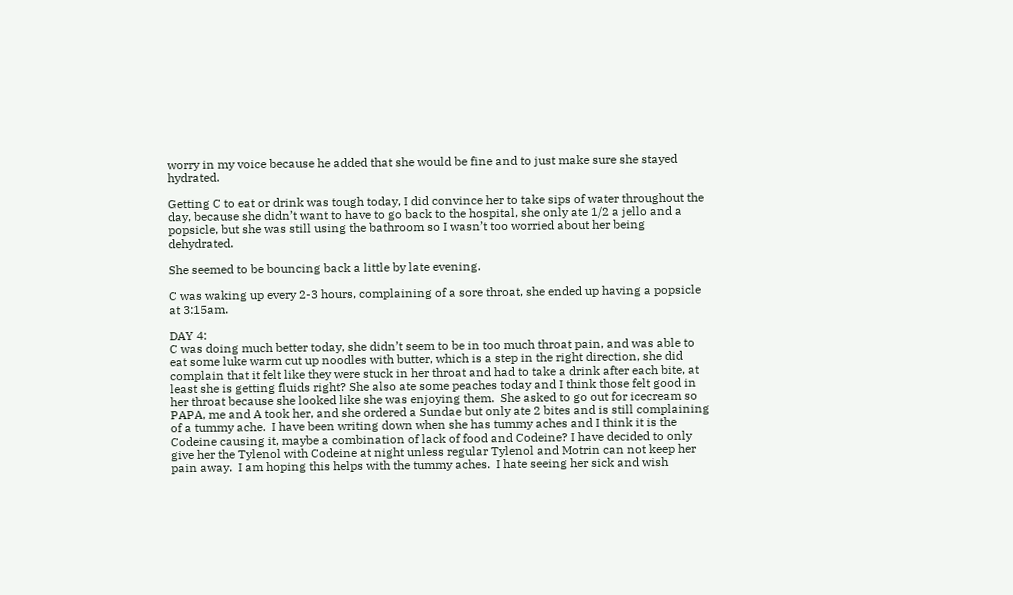worry in my voice because he added that she would be fine and to just make sure she stayed hydrated.

Getting C to eat or drink was tough today, I did convince her to take sips of water throughout the day, because she didn’t want to have to go back to the hospital, she only ate 1/2 a jello and a popsicle, but she was still using the bathroom so I wasn’t too worried about her being dehydrated.

She seemed to be bouncing back a little by late evening.

C was waking up every 2-3 hours, complaining of a sore throat, she ended up having a popsicle at 3:15am.

DAY 4:
C was doing much better today, she didn’t seem to be in too much throat pain, and was able to eat some luke warm cut up noodles with butter, which is a step in the right direction, she did complain that it felt like they were stuck in her throat and had to take a drink after each bite, at least she is getting fluids right? She also ate some peaches today and I think those felt good in her throat because she looked like she was enjoying them.  She asked to go out for icecream so PAPA, me and A took her, and she ordered a Sundae but only ate 2 bites and is still complaining of a tummy ache.  I have been writing down when she has tummy aches and I think it is the Codeine causing it, maybe a combination of lack of food and Codeine? I have decided to only give her the Tylenol with Codeine at night unless regular Tylenol and Motrin can not keep her pain away.  I am hoping this helps with the tummy aches.  I hate seeing her sick and wish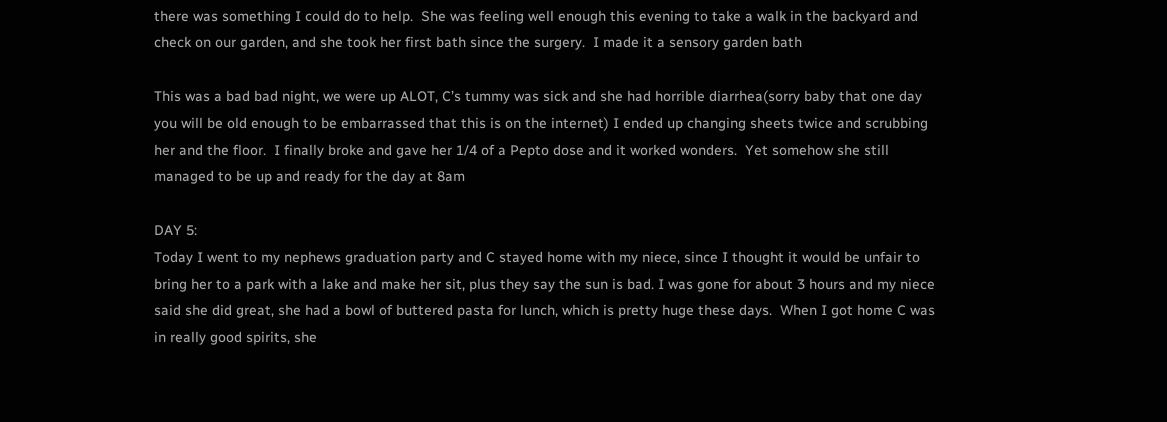there was something I could do to help.  She was feeling well enough this evening to take a walk in the backyard and check on our garden, and she took her first bath since the surgery.  I made it a sensory garden bath

This was a bad bad night, we were up ALOT, C’s tummy was sick and she had horrible diarrhea(sorry baby that one day you will be old enough to be embarrassed that this is on the internet) I ended up changing sheets twice and scrubbing her and the floor.  I finally broke and gave her 1/4 of a Pepto dose and it worked wonders.  Yet somehow she still managed to be up and ready for the day at 8am

DAY 5:
Today I went to my nephews graduation party and C stayed home with my niece, since I thought it would be unfair to bring her to a park with a lake and make her sit, plus they say the sun is bad. I was gone for about 3 hours and my niece said she did great, she had a bowl of buttered pasta for lunch, which is pretty huge these days.  When I got home C was in really good spirits, she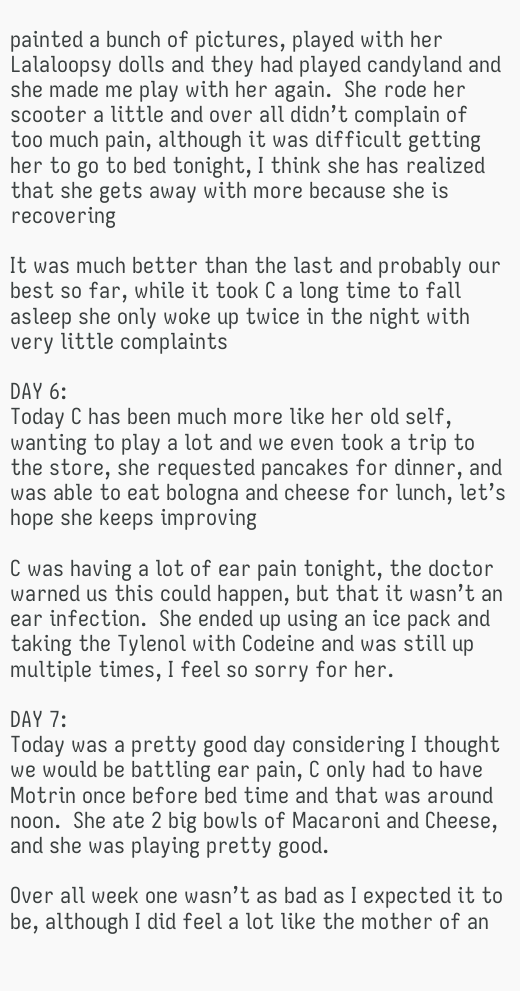painted a bunch of pictures, played with her Lalaloopsy dolls and they had played candyland and she made me play with her again.  She rode her scooter a little and over all didn’t complain of too much pain, although it was difficult getting her to go to bed tonight, I think she has realized that she gets away with more because she is recovering

It was much better than the last and probably our best so far, while it took C a long time to fall asleep she only woke up twice in the night with very little complaints

DAY 6:
Today C has been much more like her old self, wanting to play a lot and we even took a trip to the store, she requested pancakes for dinner, and was able to eat bologna and cheese for lunch, let’s hope she keeps improving

C was having a lot of ear pain tonight, the doctor warned us this could happen, but that it wasn’t an ear infection.  She ended up using an ice pack and taking the Tylenol with Codeine and was still up multiple times, I feel so sorry for her.

DAY 7:
Today was a pretty good day considering I thought we would be battling ear pain, C only had to have Motrin once before bed time and that was around noon.  She ate 2 big bowls of Macaroni and Cheese, and she was playing pretty good.

Over all week one wasn’t as bad as I expected it to be, although I did feel a lot like the mother of an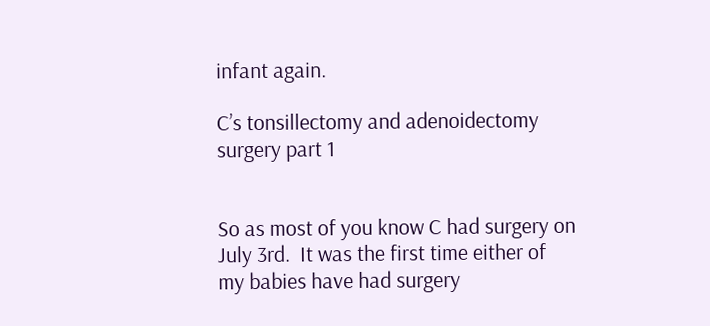infant again.

C’s tonsillectomy and adenoidectomy surgery part 1


So as most of you know C had surgery on July 3rd.  It was the first time either of my babies have had surgery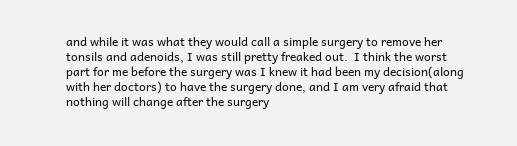and while it was what they would call a simple surgery to remove her tonsils and adenoids, I was still pretty freaked out.  I think the worst part for me before the surgery was I knew it had been my decision(along with her doctors) to have the surgery done, and I am very afraid that nothing will change after the surgery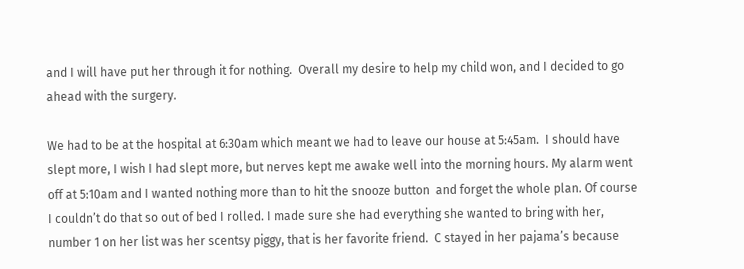and I will have put her through it for nothing.  Overall my desire to help my child won, and I decided to go ahead with the surgery.

We had to be at the hospital at 6:30am which meant we had to leave our house at 5:45am.  I should have slept more, I wish I had slept more, but nerves kept me awake well into the morning hours. My alarm went off at 5:10am and I wanted nothing more than to hit the snooze button  and forget the whole plan. Of course I couldn’t do that so out of bed I rolled. I made sure she had everything she wanted to bring with her, number 1 on her list was her scentsy piggy, that is her favorite friend.  C stayed in her pajama’s because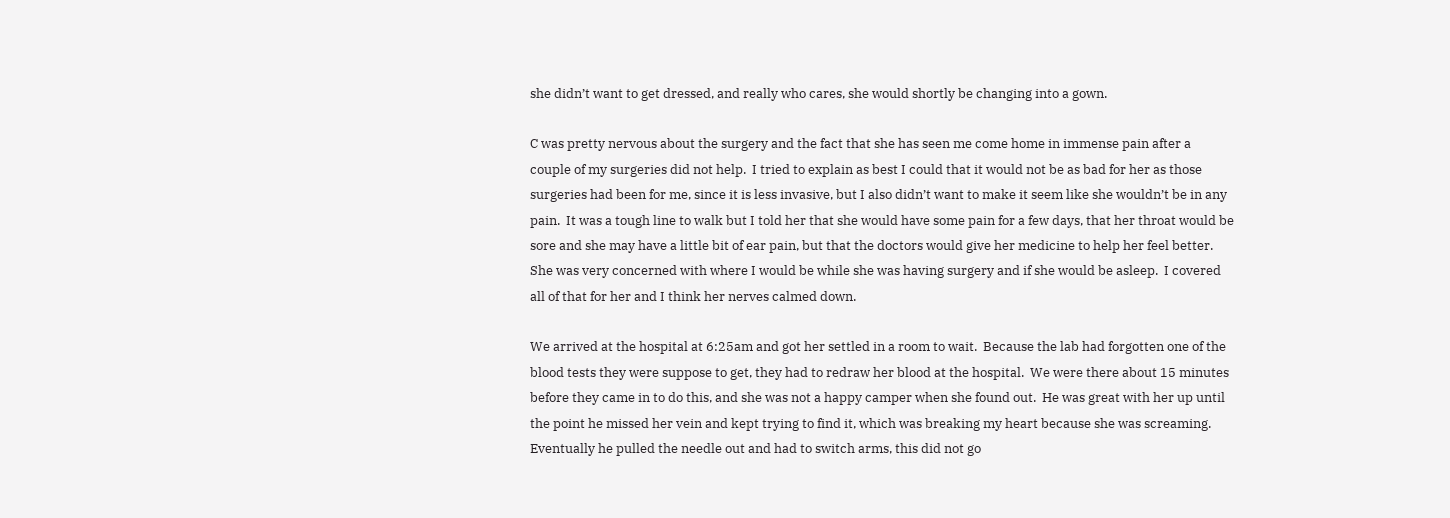she didn’t want to get dressed, and really who cares, she would shortly be changing into a gown.

C was pretty nervous about the surgery and the fact that she has seen me come home in immense pain after a couple of my surgeries did not help.  I tried to explain as best I could that it would not be as bad for her as those surgeries had been for me, since it is less invasive, but I also didn’t want to make it seem like she wouldn’t be in any pain.  It was a tough line to walk but I told her that she would have some pain for a few days, that her throat would be sore and she may have a little bit of ear pain, but that the doctors would give her medicine to help her feel better.  She was very concerned with where I would be while she was having surgery and if she would be asleep.  I covered all of that for her and I think her nerves calmed down.

We arrived at the hospital at 6:25am and got her settled in a room to wait.  Because the lab had forgotten one of the blood tests they were suppose to get, they had to redraw her blood at the hospital.  We were there about 15 minutes before they came in to do this, and she was not a happy camper when she found out.  He was great with her up until the point he missed her vein and kept trying to find it, which was breaking my heart because she was screaming.  Eventually he pulled the needle out and had to switch arms, this did not go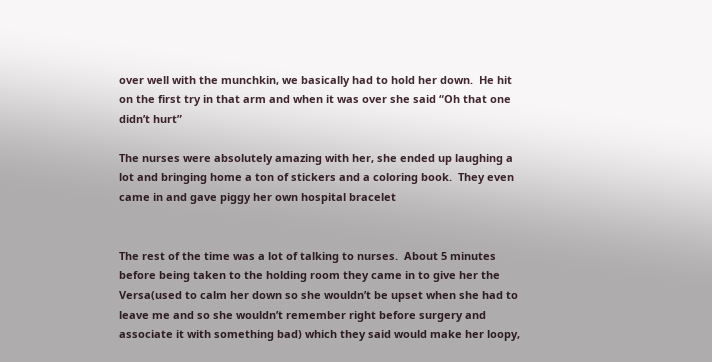over well with the munchkin, we basically had to hold her down.  He hit on the first try in that arm and when it was over she said “Oh that one didn’t hurt”

The nurses were absolutely amazing with her, she ended up laughing a lot and bringing home a ton of stickers and a coloring book.  They even came in and gave piggy her own hospital bracelet


The rest of the time was a lot of talking to nurses.  About 5 minutes before being taken to the holding room they came in to give her the Versa(used to calm her down so she wouldn’t be upset when she had to leave me and so she wouldn’t remember right before surgery and associate it with something bad) which they said would make her loopy,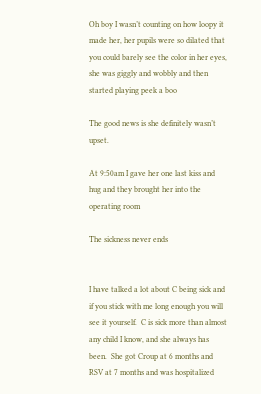Oh boy I wasn’t counting on how loopy it made her, her pupils were so dilated that you could barely see the color in her eyes, she was giggly and wobbly and then started playing peek a boo

The good news is she definitely wasn’t upset.

At 9:50am I gave her one last kiss and hug and they brought her into the operating room

The sickness never ends


I have talked a lot about C being sick and if you stick with me long enough you will see it yourself.  C is sick more than almost any child I know, and she always has been.  She got Croup at 6 months and RSV at 7 months and was hospitalized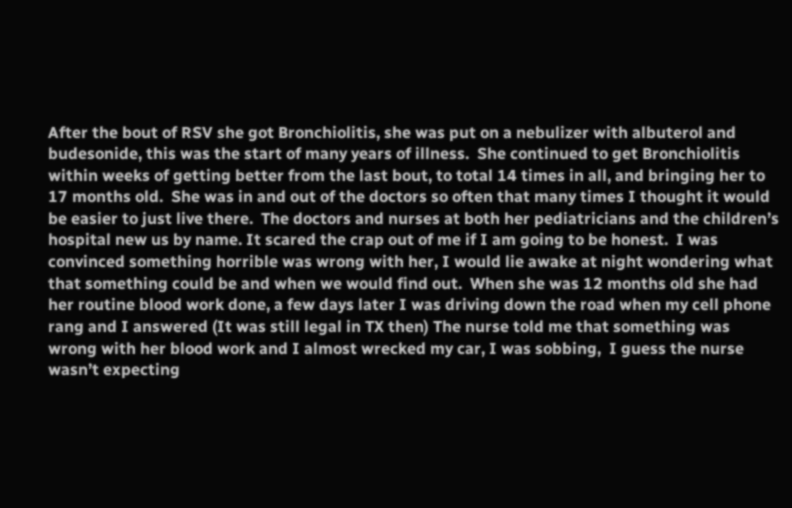After the bout of RSV she got Bronchiolitis, she was put on a nebulizer with albuterol and budesonide, this was the start of many years of illness.  She continued to get Bronchiolitis within weeks of getting better from the last bout, to total 14 times in all, and bringing her to 17 months old.  She was in and out of the doctors so often that many times I thought it would be easier to just live there.  The doctors and nurses at both her pediatricians and the children’s hospital new us by name. It scared the crap out of me if I am going to be honest.  I was convinced something horrible was wrong with her, I would lie awake at night wondering what that something could be and when we would find out.  When she was 12 months old she had her routine blood work done, a few days later I was driving down the road when my cell phone rang and I answered (It was still legal in TX then) The nurse told me that something was wrong with her blood work and I almost wrecked my car, I was sobbing,  I guess the nurse wasn’t expecting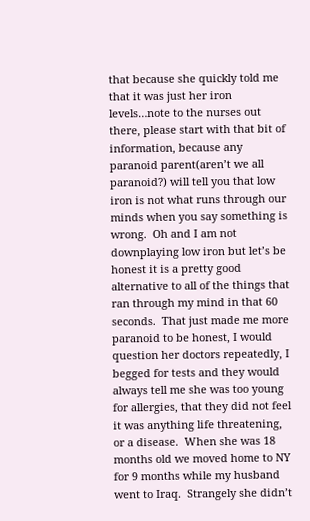that because she quickly told me that it was just her iron levels…note to the nurses out there, please start with that bit of information, because any paranoid parent(aren’t we all paranoid?) will tell you that low iron is not what runs through our minds when you say something is wrong.  Oh and I am not downplaying low iron but let’s be honest it is a pretty good alternative to all of the things that ran through my mind in that 60 seconds.  That just made me more paranoid to be honest, I would question her doctors repeatedly, I begged for tests and they would always tell me she was too young for allergies, that they did not feel it was anything life threatening, or a disease.  When she was 18 months old we moved home to NY for 9 months while my husband went to Iraq.  Strangely she didn’t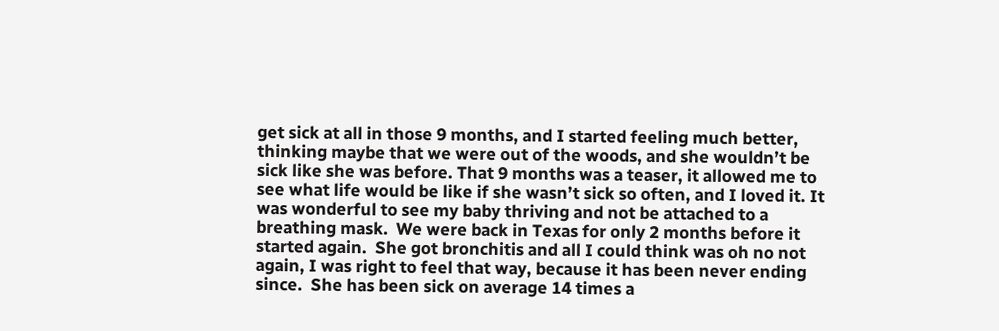get sick at all in those 9 months, and I started feeling much better, thinking maybe that we were out of the woods, and she wouldn’t be sick like she was before. That 9 months was a teaser, it allowed me to see what life would be like if she wasn’t sick so often, and I loved it. It was wonderful to see my baby thriving and not be attached to a breathing mask.  We were back in Texas for only 2 months before it started again.  She got bronchitis and all I could think was oh no not again, I was right to feel that way, because it has been never ending since.  She has been sick on average 14 times a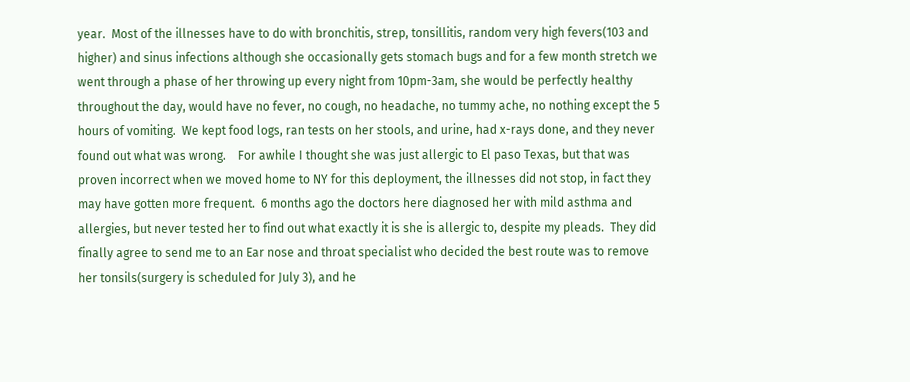year.  Most of the illnesses have to do with bronchitis, strep, tonsillitis, random very high fevers(103 and higher) and sinus infections although she occasionally gets stomach bugs and for a few month stretch we went through a phase of her throwing up every night from 10pm-3am, she would be perfectly healthy throughout the day, would have no fever, no cough, no headache, no tummy ache, no nothing except the 5 hours of vomiting.  We kept food logs, ran tests on her stools, and urine, had x-rays done, and they never found out what was wrong.    For awhile I thought she was just allergic to El paso Texas, but that was proven incorrect when we moved home to NY for this deployment, the illnesses did not stop, in fact they may have gotten more frequent.  6 months ago the doctors here diagnosed her with mild asthma and allergies, but never tested her to find out what exactly it is she is allergic to, despite my pleads.  They did finally agree to send me to an Ear nose and throat specialist who decided the best route was to remove her tonsils(surgery is scheduled for July 3), and he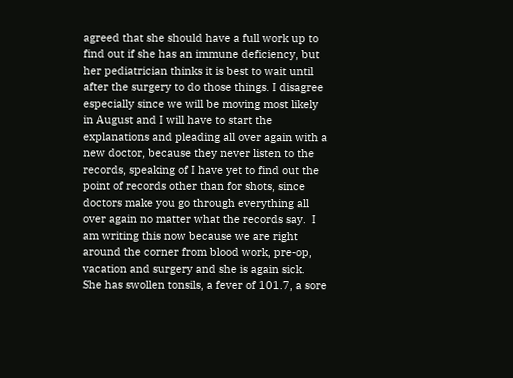agreed that she should have a full work up to find out if she has an immune deficiency, but her pediatrician thinks it is best to wait until after the surgery to do those things. I disagree especially since we will be moving most likely in August and I will have to start the explanations and pleading all over again with a new doctor, because they never listen to the records, speaking of I have yet to find out the point of records other than for shots, since doctors make you go through everything all over again no matter what the records say.  I am writing this now because we are right around the corner from blood work, pre-op, vacation and surgery and she is again sick.  She has swollen tonsils, a fever of 101.7, a sore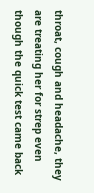throat, cough and headache, they are treating her for strep even though the quick test came back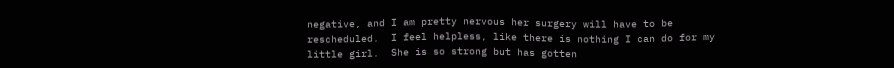negative, and I am pretty nervous her surgery will have to be rescheduled.  I feel helpless, like there is nothing I can do for my little girl.  She is so strong but has gotten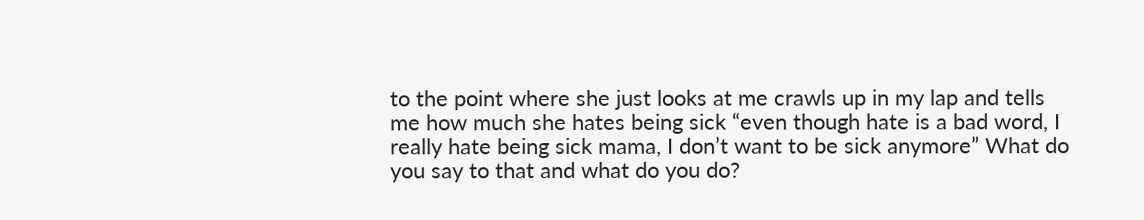to the point where she just looks at me crawls up in my lap and tells me how much she hates being sick “even though hate is a bad word, I really hate being sick mama, I don’t want to be sick anymore” What do you say to that and what do you do?